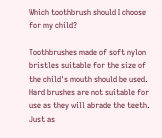Which toothbrush should I choose for my child?

Toothbrushes made of soft nylon bristles suitable for the size of the child's mouth should be used. Hard brushes are not suitable for use as they will abrade the teeth. Just as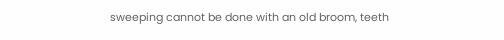sweeping cannot be done with an old broom, teeth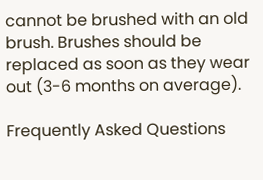cannot be brushed with an old brush. Brushes should be replaced as soon as they wear out (3-6 months on average).

Frequently Asked Questions